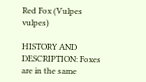Red Fox (Vulpes vulpes)

HISTORY AND DESCRIPTION: Foxes are in the same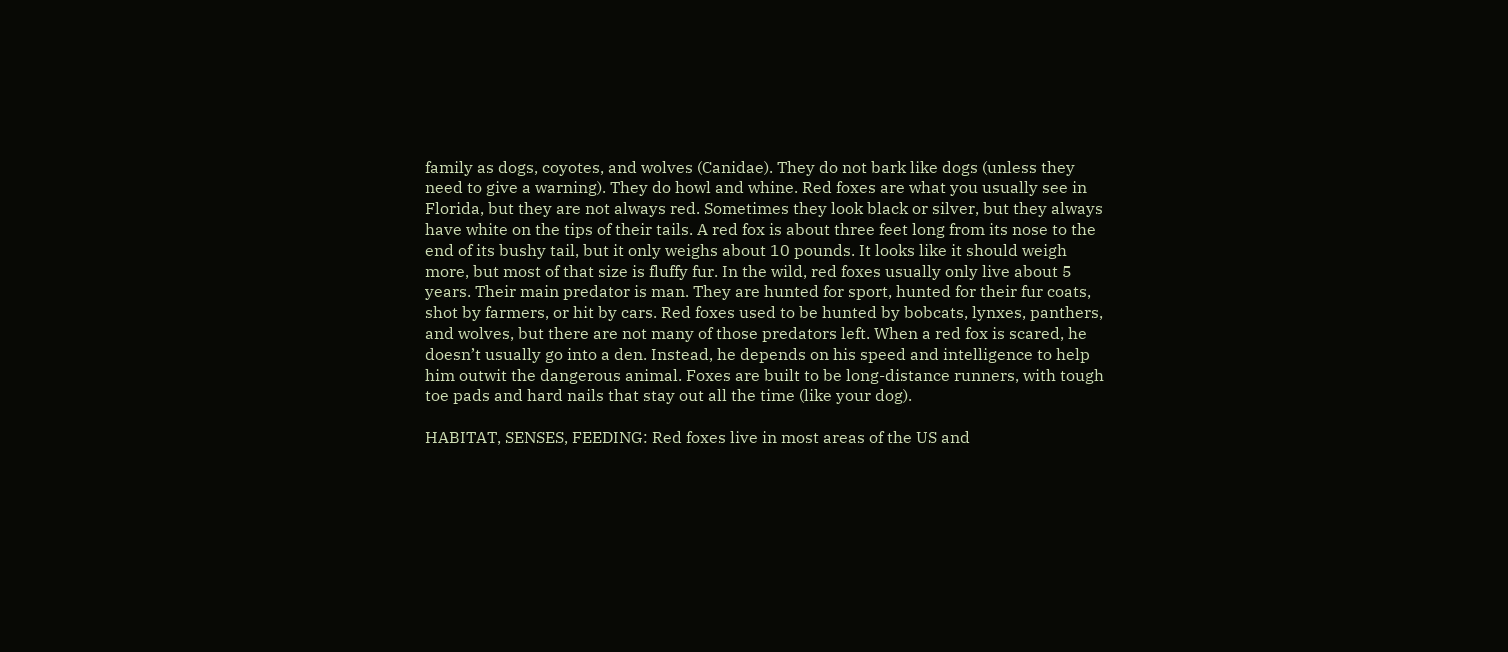family as dogs, coyotes, and wolves (Canidae). They do not bark like dogs (unless they need to give a warning). They do howl and whine. Red foxes are what you usually see in Florida, but they are not always red. Sometimes they look black or silver, but they always have white on the tips of their tails. A red fox is about three feet long from its nose to the end of its bushy tail, but it only weighs about 10 pounds. It looks like it should weigh more, but most of that size is fluffy fur. In the wild, red foxes usually only live about 5 years. Their main predator is man. They are hunted for sport, hunted for their fur coats, shot by farmers, or hit by cars. Red foxes used to be hunted by bobcats, lynxes, panthers, and wolves, but there are not many of those predators left. When a red fox is scared, he doesn’t usually go into a den. Instead, he depends on his speed and intelligence to help him outwit the dangerous animal. Foxes are built to be long-distance runners, with tough toe pads and hard nails that stay out all the time (like your dog).

HABITAT, SENSES, FEEDING: Red foxes live in most areas of the US and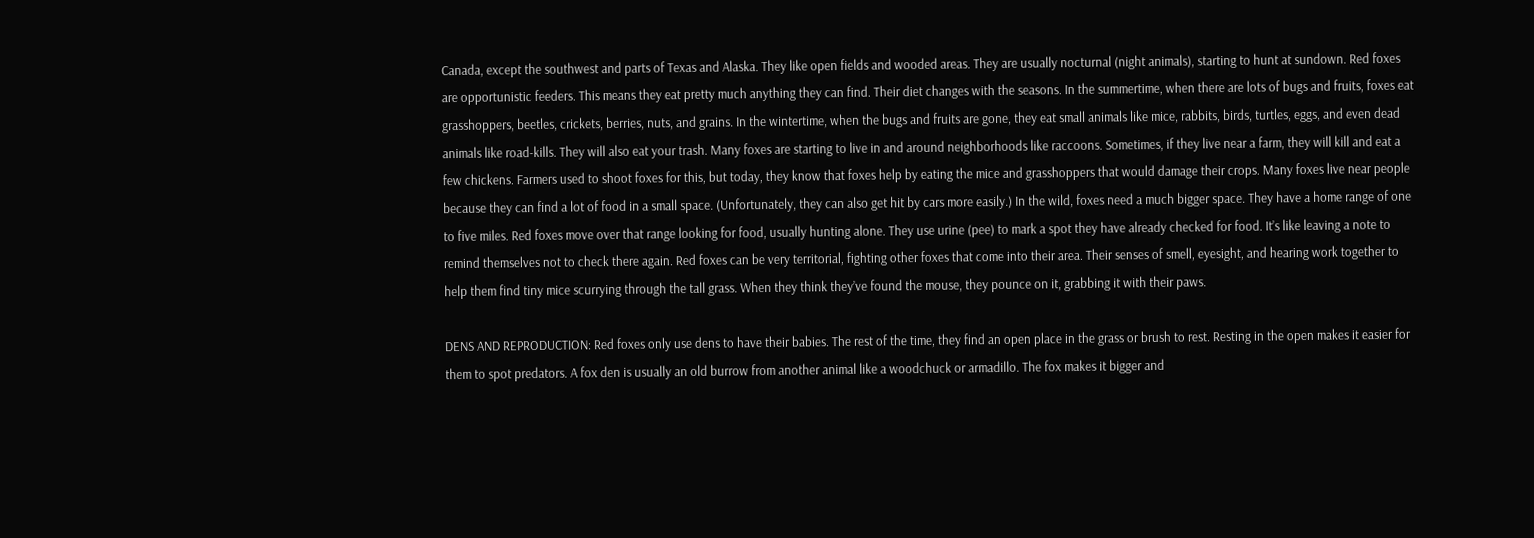Canada, except the southwest and parts of Texas and Alaska. They like open fields and wooded areas. They are usually nocturnal (night animals), starting to hunt at sundown. Red foxes are opportunistic feeders. This means they eat pretty much anything they can find. Their diet changes with the seasons. In the summertime, when there are lots of bugs and fruits, foxes eat grasshoppers, beetles, crickets, berries, nuts, and grains. In the wintertime, when the bugs and fruits are gone, they eat small animals like mice, rabbits, birds, turtles, eggs, and even dead animals like road-kills. They will also eat your trash. Many foxes are starting to live in and around neighborhoods like raccoons. Sometimes, if they live near a farm, they will kill and eat a few chickens. Farmers used to shoot foxes for this, but today, they know that foxes help by eating the mice and grasshoppers that would damage their crops. Many foxes live near people because they can find a lot of food in a small space. (Unfortunately, they can also get hit by cars more easily.) In the wild, foxes need a much bigger space. They have a home range of one to five miles. Red foxes move over that range looking for food, usually hunting alone. They use urine (pee) to mark a spot they have already checked for food. It’s like leaving a note to remind themselves not to check there again. Red foxes can be very territorial, fighting other foxes that come into their area. Their senses of smell, eyesight, and hearing work together to help them find tiny mice scurrying through the tall grass. When they think they’ve found the mouse, they pounce on it, grabbing it with their paws.

DENS AND REPRODUCTION: Red foxes only use dens to have their babies. The rest of the time, they find an open place in the grass or brush to rest. Resting in the open makes it easier for them to spot predators. A fox den is usually an old burrow from another animal like a woodchuck or armadillo. The fox makes it bigger and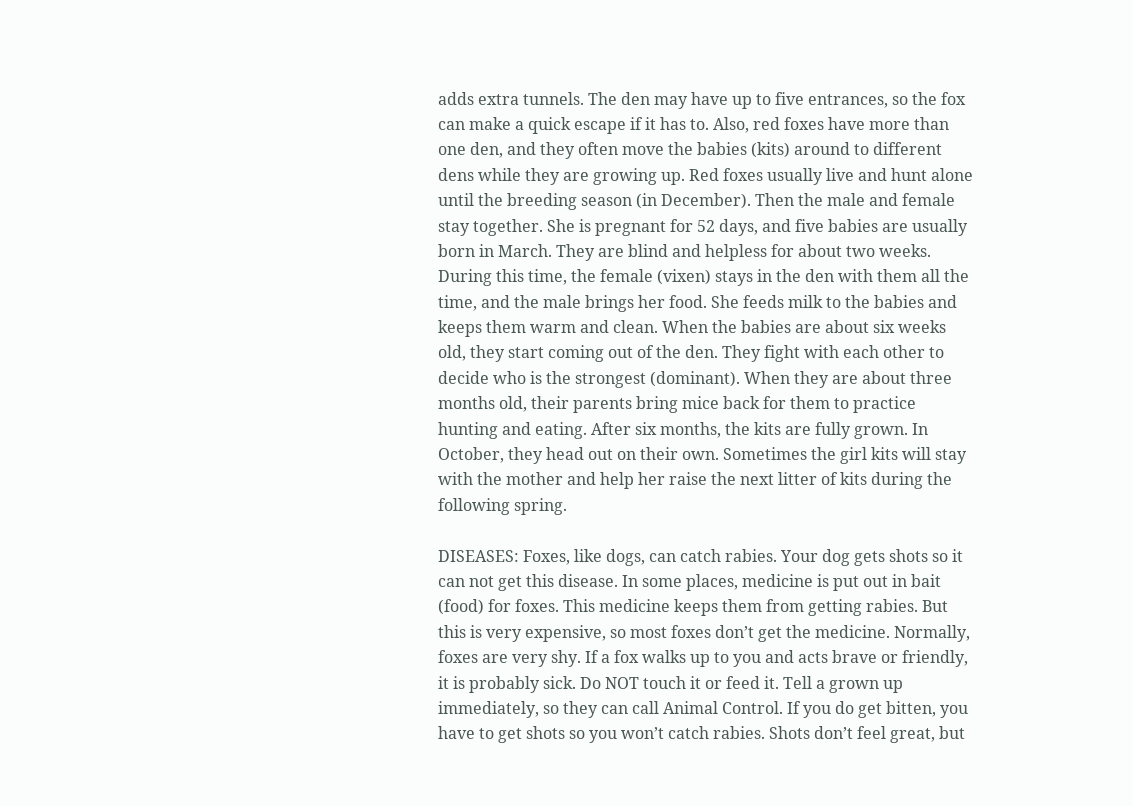adds extra tunnels. The den may have up to five entrances, so the fox can make a quick escape if it has to. Also, red foxes have more than one den, and they often move the babies (kits) around to different dens while they are growing up. Red foxes usually live and hunt alone until the breeding season (in December). Then the male and female stay together. She is pregnant for 52 days, and five babies are usually born in March. They are blind and helpless for about two weeks. During this time, the female (vixen) stays in the den with them all the time, and the male brings her food. She feeds milk to the babies and keeps them warm and clean. When the babies are about six weeks old, they start coming out of the den. They fight with each other to decide who is the strongest (dominant). When they are about three months old, their parents bring mice back for them to practice hunting and eating. After six months, the kits are fully grown. In October, they head out on their own. Sometimes the girl kits will stay with the mother and help her raise the next litter of kits during the following spring.

DISEASES: Foxes, like dogs, can catch rabies. Your dog gets shots so it can not get this disease. In some places, medicine is put out in bait (food) for foxes. This medicine keeps them from getting rabies. But this is very expensive, so most foxes don’t get the medicine. Normally, foxes are very shy. If a fox walks up to you and acts brave or friendly, it is probably sick. Do NOT touch it or feed it. Tell a grown up immediately, so they can call Animal Control. If you do get bitten, you have to get shots so you won’t catch rabies. Shots don’t feel great, but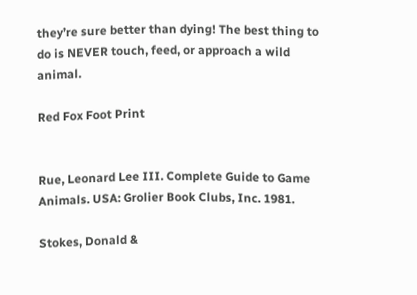they’re sure better than dying! The best thing to do is NEVER touch, feed, or approach a wild animal.

Red Fox Foot Print


Rue, Leonard Lee III. Complete Guide to Game Animals. USA: Grolier Book Clubs, Inc. 1981.

Stokes, Donald &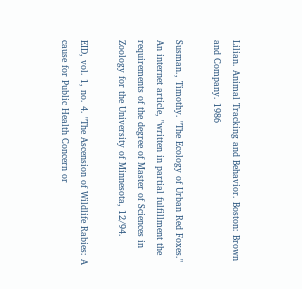Lilian. Animal Tracking and Behavior. Boston: Brown and Company. 1986

Susman., Timothy. "The Ecology of Urban Red Foxes." An internet article, "written in partial fulfillment the requirements of the degree of Master of Sciences in Zoology for the University of Minnesota, 12/94.

EID, vol. 1, no. 4. "The Ascension of Wildlife Rabies: A cause for Public Health Concern or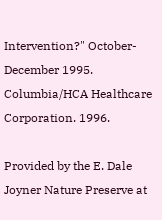Intervention?" October-December 1995. Columbia/HCA Healthcare Corporation. 1996.

Provided by the E. Dale Joyner Nature Preserve at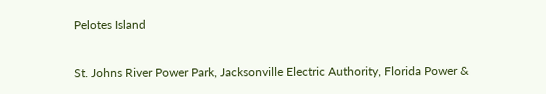Pelotes Island

St. Johns River Power Park, Jacksonville Electric Authority, Florida Power &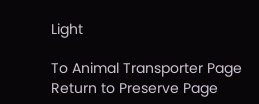Light

To Animal Transporter Page
Return to Preserve Page